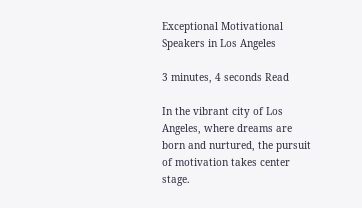Exceptional Motivational Speakers in Los Angeles

3 minutes, 4 seconds Read

In the vibrant city of Los Angeles, where dreams are born and nurtured, the pursuit of motivation takes center stage.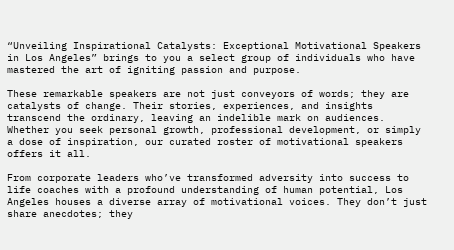“Unveiling Inspirational Catalysts: Exceptional Motivational Speakers in Los Angeles” brings to you a select group of individuals who have mastered the art of igniting passion and purpose.

These remarkable speakers are not just conveyors of words; they are catalysts of change. Their stories, experiences, and insights transcend the ordinary, leaving an indelible mark on audiences. Whether you seek personal growth, professional development, or simply a dose of inspiration, our curated roster of motivational speakers offers it all.

From corporate leaders who’ve transformed adversity into success to life coaches with a profound understanding of human potential, Los Angeles houses a diverse array of motivational voices. They don’t just share anecdotes; they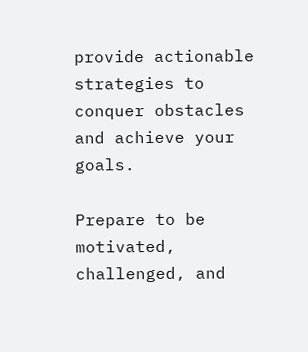provide actionable strategies to conquer obstacles and achieve your goals.

Prepare to be motivated, challenged, and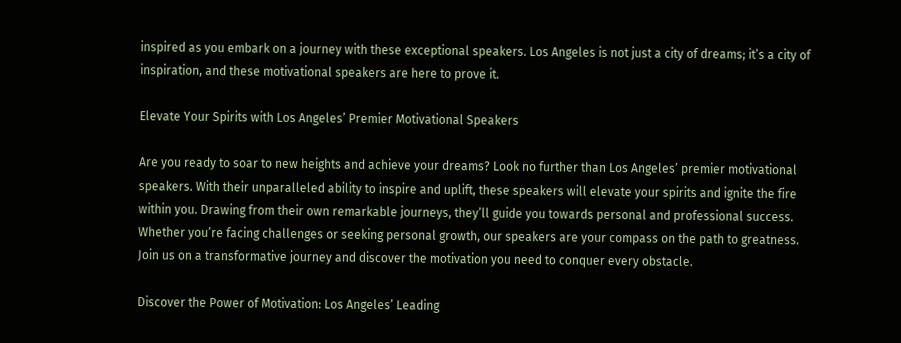inspired as you embark on a journey with these exceptional speakers. Los Angeles is not just a city of dreams; it’s a city of inspiration, and these motivational speakers are here to prove it.

Elevate Your Spirits with Los Angeles’ Premier Motivational Speakers

Are you ready to soar to new heights and achieve your dreams? Look no further than Los Angeles’ premier motivational speakers. With their unparalleled ability to inspire and uplift, these speakers will elevate your spirits and ignite the fire within you. Drawing from their own remarkable journeys, they’ll guide you towards personal and professional success. Whether you’re facing challenges or seeking personal growth, our speakers are your compass on the path to greatness. Join us on a transformative journey and discover the motivation you need to conquer every obstacle.

Discover the Power of Motivation: Los Angeles’ Leading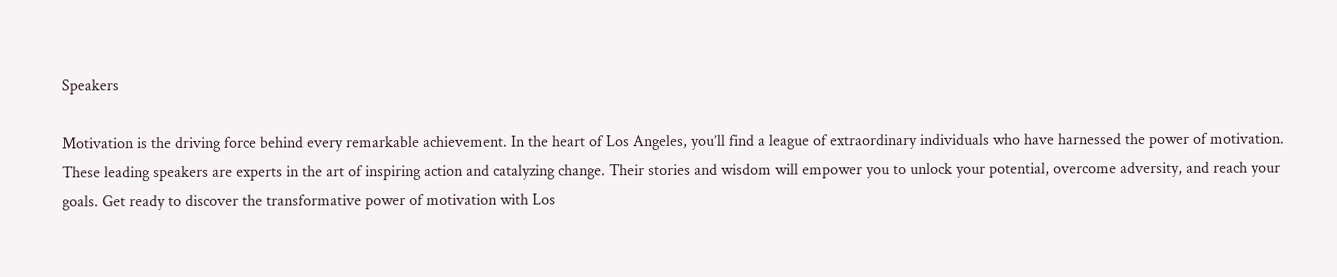Speakers

Motivation is the driving force behind every remarkable achievement. In the heart of Los Angeles, you’ll find a league of extraordinary individuals who have harnessed the power of motivation. These leading speakers are experts in the art of inspiring action and catalyzing change. Their stories and wisdom will empower you to unlock your potential, overcome adversity, and reach your goals. Get ready to discover the transformative power of motivation with Los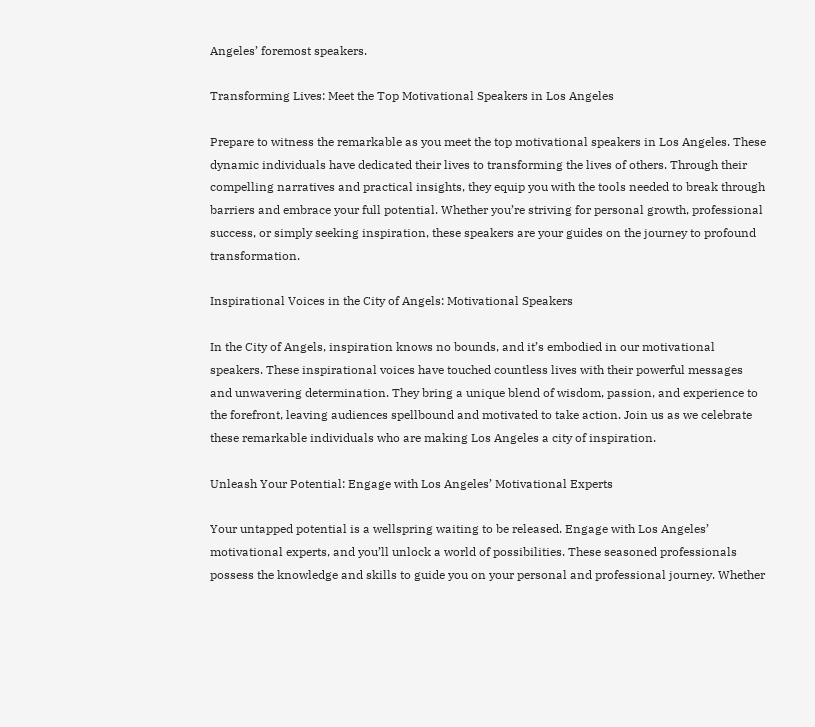Angeles’ foremost speakers.

Transforming Lives: Meet the Top Motivational Speakers in Los Angeles

Prepare to witness the remarkable as you meet the top motivational speakers in Los Angeles. These dynamic individuals have dedicated their lives to transforming the lives of others. Through their compelling narratives and practical insights, they equip you with the tools needed to break through barriers and embrace your full potential. Whether you’re striving for personal growth, professional success, or simply seeking inspiration, these speakers are your guides on the journey to profound transformation.

Inspirational Voices in the City of Angels: Motivational Speakers

In the City of Angels, inspiration knows no bounds, and it’s embodied in our motivational speakers. These inspirational voices have touched countless lives with their powerful messages and unwavering determination. They bring a unique blend of wisdom, passion, and experience to the forefront, leaving audiences spellbound and motivated to take action. Join us as we celebrate these remarkable individuals who are making Los Angeles a city of inspiration.

Unleash Your Potential: Engage with Los Angeles’ Motivational Experts

Your untapped potential is a wellspring waiting to be released. Engage with Los Angeles’ motivational experts, and you’ll unlock a world of possibilities. These seasoned professionals possess the knowledge and skills to guide you on your personal and professional journey. Whether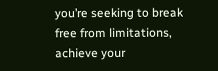you’re seeking to break free from limitations, achieve your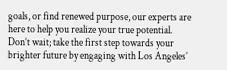goals, or find renewed purpose, our experts are here to help you realize your true potential. Don’t wait; take the first step towards your brighter future by engaging with Los Angeles’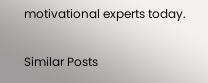motivational experts today.

Similar Posts